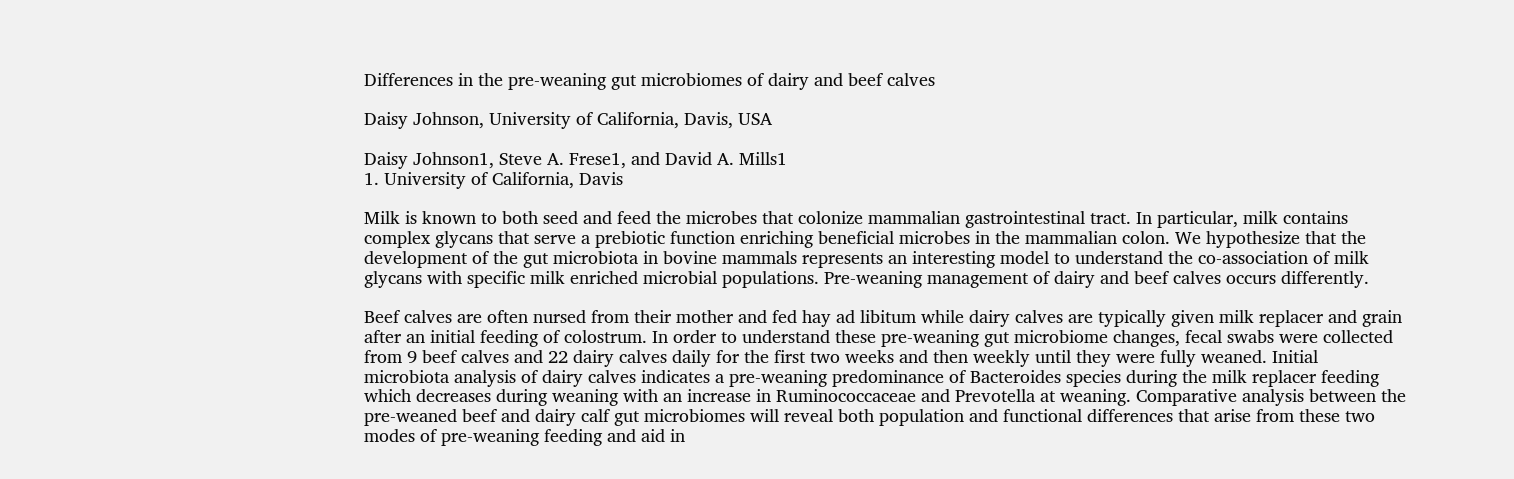Differences in the pre-weaning gut microbiomes of dairy and beef calves

Daisy Johnson, University of California, Davis, USA

Daisy Johnson1, Steve A. Frese1, and David A. Mills1
1. University of California, Davis

Milk is known to both seed and feed the microbes that colonize mammalian gastrointestinal tract. In particular, milk contains complex glycans that serve a prebiotic function enriching beneficial microbes in the mammalian colon. We hypothesize that the development of the gut microbiota in bovine mammals represents an interesting model to understand the co-association of milk glycans with specific milk enriched microbial populations. Pre-weaning management of dairy and beef calves occurs differently.

Beef calves are often nursed from their mother and fed hay ad libitum while dairy calves are typically given milk replacer and grain after an initial feeding of colostrum. In order to understand these pre-weaning gut microbiome changes, fecal swabs were collected from 9 beef calves and 22 dairy calves daily for the first two weeks and then weekly until they were fully weaned. Initial microbiota analysis of dairy calves indicates a pre-weaning predominance of Bacteroides species during the milk replacer feeding which decreases during weaning with an increase in Ruminococcaceae and Prevotella at weaning. Comparative analysis between the pre-weaned beef and dairy calf gut microbiomes will reveal both population and functional differences that arise from these two modes of pre-weaning feeding and aid in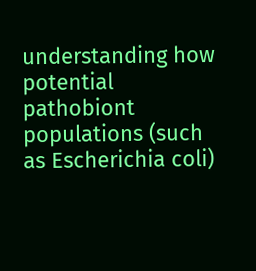understanding how potential pathobiont populations (such as Escherichia coli)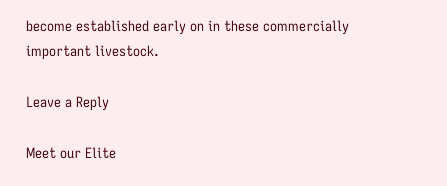become established early on in these commercially important livestock.

Leave a Reply

Meet our Elite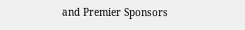and Premier Sponsors